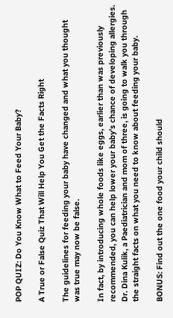POP QUIZ: Do You Know What to Feed Your Baby?

A True or False Quiz That Will Help You Get the Facts Right

The guidelines for feeding your baby have changed and what you thought was true may now be false.

In fact, by introducing whole foods like eggs, earlier than was previously recommended, you can help lower your baby’s chance of developing allergies. Dr. Dina Kulik, a Paediatrician and mom of three, is going to walk you through the straight facts on what you need to know about feeding your baby.

BONUS: Find out the one food your child should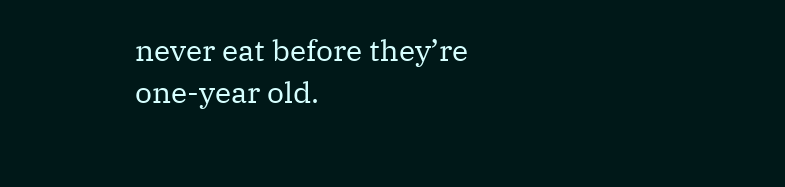never eat before they’re one-year old.